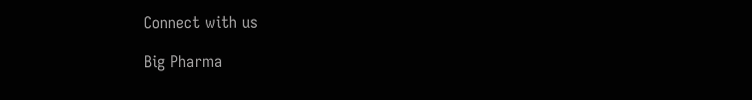Connect with us

Big Pharma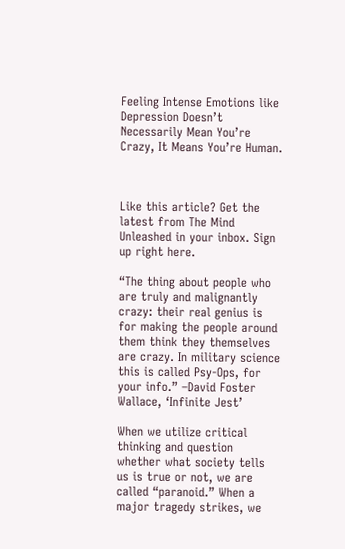Feeling Intense Emotions like Depression Doesn’t Necessarily Mean You’re Crazy, It Means You’re Human.



Like this article? Get the latest from The Mind Unleashed in your inbox. Sign up right here.

“The thing about people who are truly and malignantly crazy: their real genius is for making the people around them think they themselves are crazy. In military science this is called Psy-Ops, for your info.” –David Foster Wallace, ‘Infinite Jest’

When we utilize critical thinking and question whether what society tells us is true or not, we are called “paranoid.” When a major tragedy strikes, we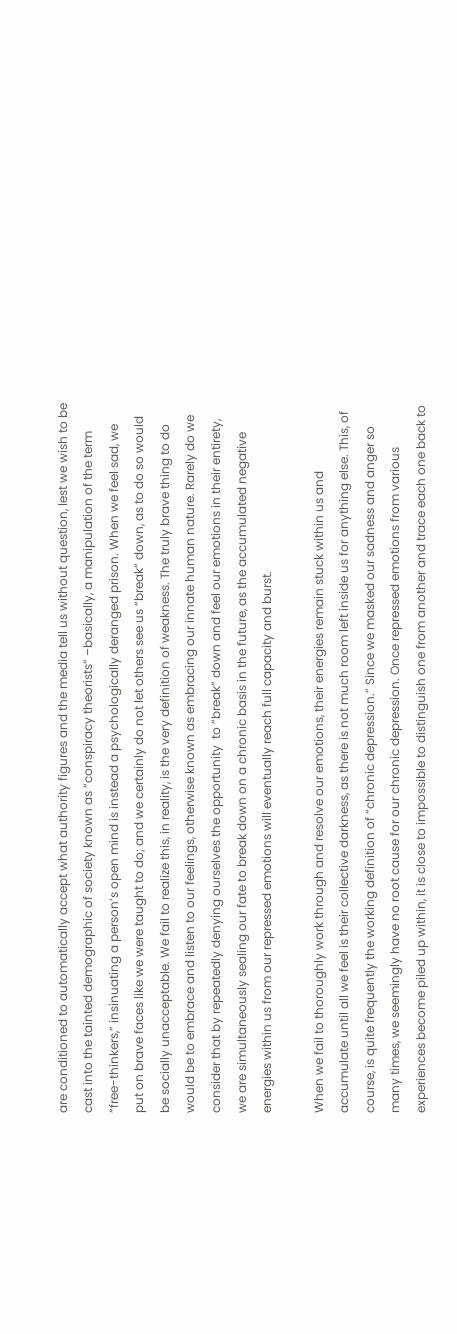are conditioned to automatically accept what authority figures and the media tell us without question, lest we wish to be cast into the tainted demographic of society known as “conspiracy theorists” –basically, a manipulation of the term “free-thinkers,” insinuating a person’s open mind is instead a psychologically deranged prison. When we feel sad, we put on brave faces like we were taught to do; and we certainly do not let others see us “break” down, as to do so would be socially unacceptable. We fail to realize this, in reality, is the very definition of weakness. The truly brave thing to do would be to embrace and listen to our feelings, otherwise known as embracing our innate human nature. Rarely do we consider that by repeatedly denying ourselves the opportunity  to “break” down and feel our emotions in their entirety, we are simultaneously sealing our fate to break down on a chronic basis in the future, as the accumulated negative energies within us from our repressed emotions will eventually reach full capacity and burst.

When we fail to thoroughly work through and resolve our emotions, their energies remain stuck within us and accumulate until all we feel is their collective darkness, as there is not much room left inside us for anything else. This, of course, is quite frequently the working definition of “chronic depression.” Since we masked our sadness and anger so many times, we seemingly have no root cause for our chronic depression. Once repressed emotions from various experiences become piled up within, it is close to impossible to distinguish one from another and trace each one back to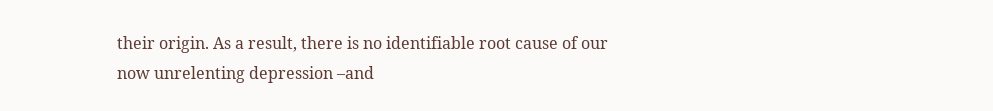their origin. As a result, there is no identifiable root cause of our now unrelenting depression –and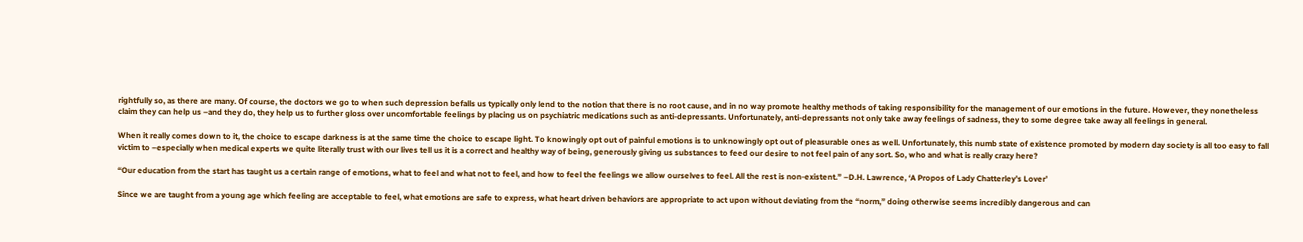rightfully so, as there are many. Of course, the doctors we go to when such depression befalls us typically only lend to the notion that there is no root cause, and in no way promote healthy methods of taking responsibility for the management of our emotions in the future. However, they nonetheless claim they can help us –and they do, they help us to further gloss over uncomfortable feelings by placing us on psychiatric medications such as anti-depressants. Unfortunately, anti-depressants not only take away feelings of sadness, they to some degree take away all feelings in general.

When it really comes down to it, the choice to escape darkness is at the same time the choice to escape light. To knowingly opt out of painful emotions is to unknowingly opt out of pleasurable ones as well. Unfortunately, this numb state of existence promoted by modern day society is all too easy to fall victim to –especially when medical experts we quite literally trust with our lives tell us it is a correct and healthy way of being, generously giving us substances to feed our desire to not feel pain of any sort. So, who and what is really crazy here?

“Our education from the start has taught us a certain range of emotions, what to feel and what not to feel, and how to feel the feelings we allow ourselves to feel. All the rest is non-existent.” –D.H. Lawrence, ‘A Propos of Lady Chatterley’s Lover’

Since we are taught from a young age which feeling are acceptable to feel, what emotions are safe to express, what heart driven behaviors are appropriate to act upon without deviating from the “norm,” doing otherwise seems incredibly dangerous and can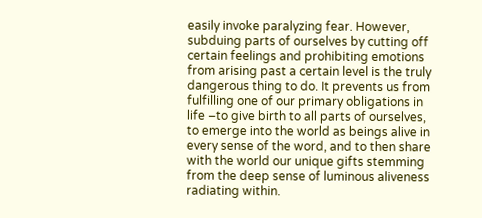easily invoke paralyzing fear. However, subduing parts of ourselves by cutting off certain feelings and prohibiting emotions from arising past a certain level is the truly dangerous thing to do. It prevents us from fulfilling one of our primary obligations in life –to give birth to all parts of ourselves, to emerge into the world as beings alive in every sense of the word, and to then share with the world our unique gifts stemming from the deep sense of luminous aliveness radiating within.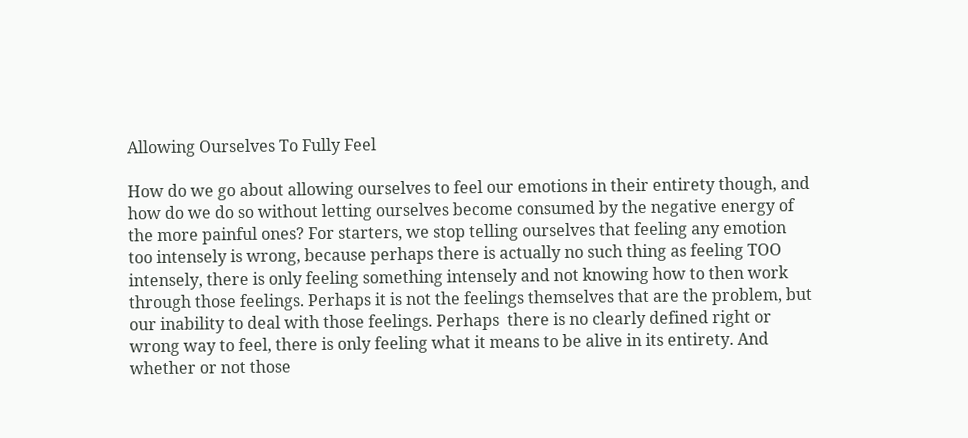Allowing Ourselves To Fully Feel

How do we go about allowing ourselves to feel our emotions in their entirety though, and how do we do so without letting ourselves become consumed by the negative energy of the more painful ones? For starters, we stop telling ourselves that feeling any emotion too intensely is wrong, because perhaps there is actually no such thing as feeling TOO intensely, there is only feeling something intensely and not knowing how to then work through those feelings. Perhaps it is not the feelings themselves that are the problem, but our inability to deal with those feelings. Perhaps  there is no clearly defined right or wrong way to feel, there is only feeling what it means to be alive in its entirety. And whether or not those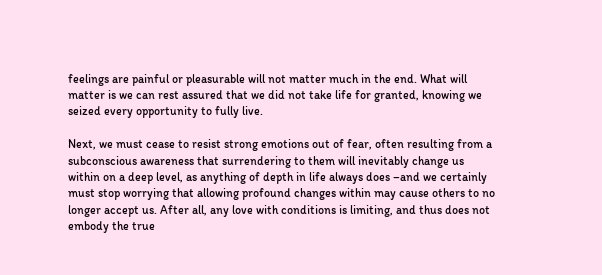feelings are painful or pleasurable will not matter much in the end. What will matter is we can rest assured that we did not take life for granted, knowing we seized every opportunity to fully live.

Next, we must cease to resist strong emotions out of fear, often resulting from a subconscious awareness that surrendering to them will inevitably change us within on a deep level, as anything of depth in life always does –and we certainly must stop worrying that allowing profound changes within may cause others to no longer accept us. After all, any love with conditions is limiting, and thus does not embody the true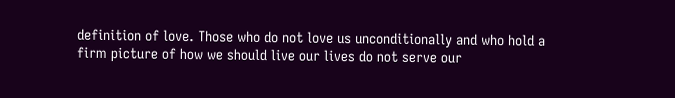definition of love. Those who do not love us unconditionally and who hold a firm picture of how we should live our lives do not serve our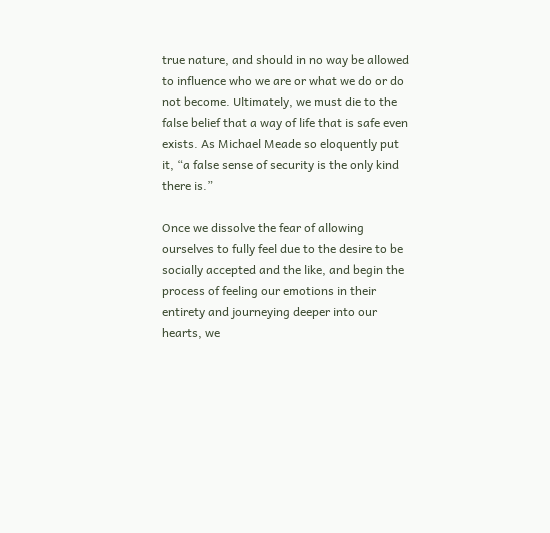true nature, and should in no way be allowed to influence who we are or what we do or do not become. Ultimately, we must die to the false belief that a way of life that is safe even exists. As Michael Meade so eloquently put it, “a false sense of security is the only kind there is.”

Once we dissolve the fear of allowing ourselves to fully feel due to the desire to be socially accepted and the like, and begin the process of feeling our emotions in their entirety and journeying deeper into our hearts, we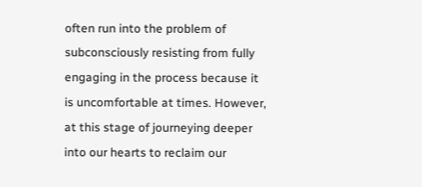often run into the problem of subconsciously resisting from fully engaging in the process because it is uncomfortable at times. However, at this stage of journeying deeper into our hearts to reclaim our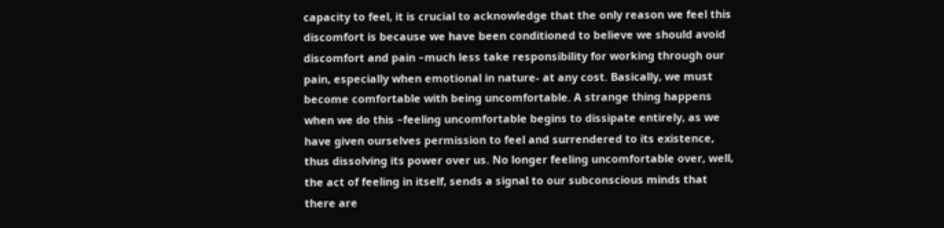capacity to feel, it is crucial to acknowledge that the only reason we feel this discomfort is because we have been conditioned to believe we should avoid discomfort and pain –much less take responsibility for working through our pain, especially when emotional in nature- at any cost. Basically, we must become comfortable with being uncomfortable. A strange thing happens when we do this –feeling uncomfortable begins to dissipate entirely, as we have given ourselves permission to feel and surrendered to its existence, thus dissolving its power over us. No longer feeling uncomfortable over, well, the act of feeling in itself, sends a signal to our subconscious minds that there are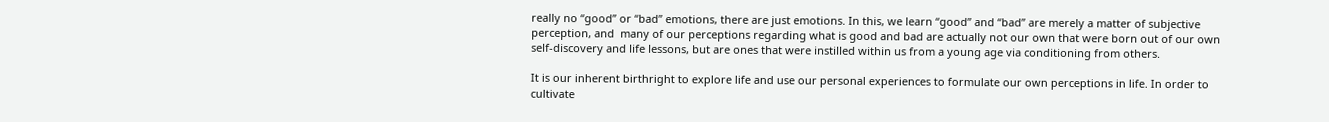really no “good” or “bad” emotions, there are just emotions. In this, we learn “good” and “bad” are merely a matter of subjective perception, and  many of our perceptions regarding what is good and bad are actually not our own that were born out of our own self-discovery and life lessons, but are ones that were instilled within us from a young age via conditioning from others.

It is our inherent birthright to explore life and use our personal experiences to formulate our own perceptions in life. In order to cultivate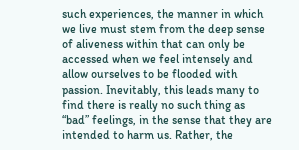such experiences, the manner in which we live must stem from the deep sense of aliveness within that can only be accessed when we feel intensely and allow ourselves to be flooded with passion. Inevitably, this leads many to find there is really no such thing as “bad” feelings, in the sense that they are intended to harm us. Rather, the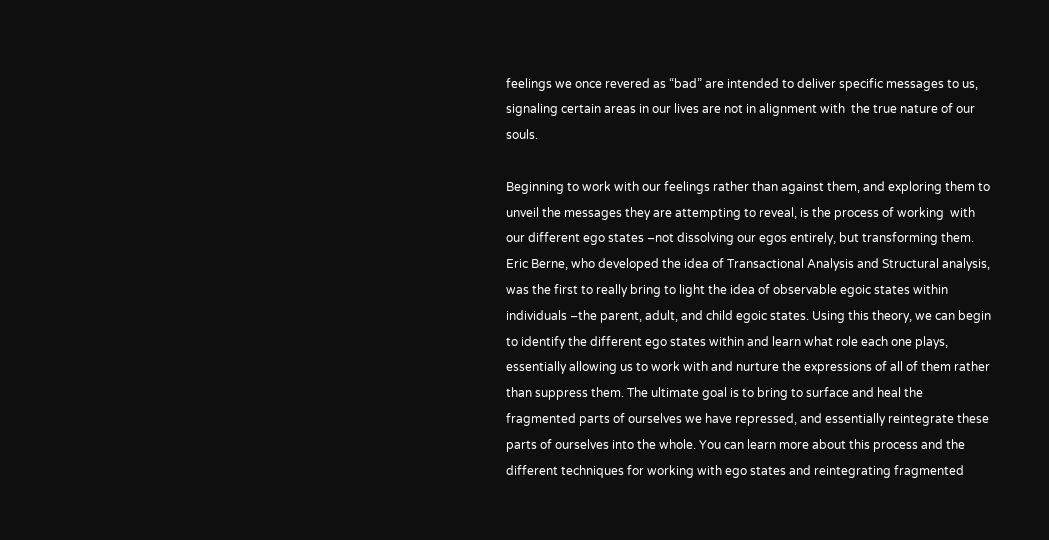feelings we once revered as “bad” are intended to deliver specific messages to us, signaling certain areas in our lives are not in alignment with  the true nature of our souls.

Beginning to work with our feelings rather than against them, and exploring them to unveil the messages they are attempting to reveal, is the process of working  with our different ego states –not dissolving our egos entirely, but transforming them. Eric Berne, who developed the idea of Transactional Analysis and Structural analysis, was the first to really bring to light the idea of observable egoic states within individuals –the parent, adult, and child egoic states. Using this theory, we can begin to identify the different ego states within and learn what role each one plays, essentially allowing us to work with and nurture the expressions of all of them rather than suppress them. The ultimate goal is to bring to surface and heal the fragmented parts of ourselves we have repressed, and essentially reintegrate these parts of ourselves into the whole. You can learn more about this process and the different techniques for working with ego states and reintegrating fragmented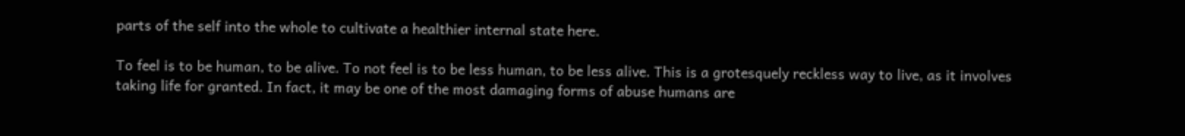parts of the self into the whole to cultivate a healthier internal state here.

To feel is to be human, to be alive. To not feel is to be less human, to be less alive. This is a grotesquely reckless way to live, as it involves taking life for granted. In fact, it may be one of the most damaging forms of abuse humans are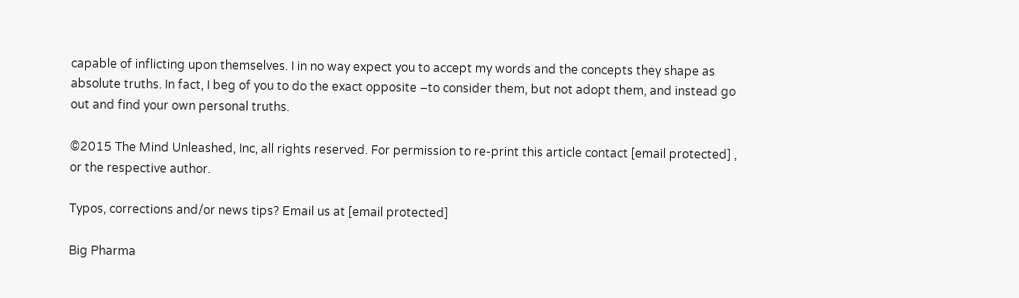capable of inflicting upon themselves. I in no way expect you to accept my words and the concepts they shape as absolute truths. In fact, I beg of you to do the exact opposite –to consider them, but not adopt them, and instead go out and find your own personal truths.

©2015 The Mind Unleashed, Inc, all rights reserved. For permission to re-print this article contact [email protected] , or the respective author.

Typos, corrections and/or news tips? Email us at [email protected]

Big Pharma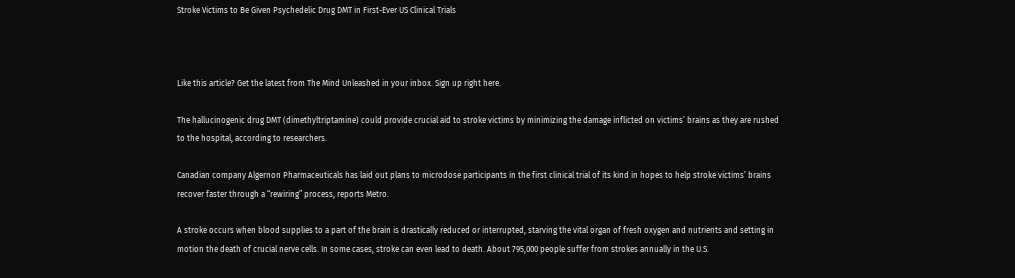Stroke Victims to Be Given Psychedelic Drug DMT in First-Ever US Clinical Trials



Like this article? Get the latest from The Mind Unleashed in your inbox. Sign up right here.

The hallucinogenic drug DMT (dimethyltriptamine) could provide crucial aid to stroke victims by minimizing the damage inflicted on victims’ brains as they are rushed to the hospital, according to researchers.

Canadian company Algernon Pharmaceuticals has laid out plans to microdose participants in the first clinical trial of its kind in hopes to help stroke victims’ brains recover faster through a “rewiring” process, reports Metro.

A stroke occurs when blood supplies to a part of the brain is drastically reduced or interrupted, starving the vital organ of fresh oxygen and nutrients and setting in motion the death of crucial nerve cells. In some cases, stroke can even lead to death. About 795,000 people suffer from strokes annually in the U.S.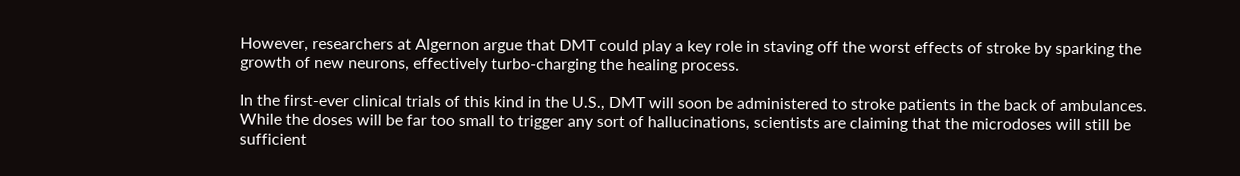However, researchers at Algernon argue that DMT could play a key role in staving off the worst effects of stroke by sparking the growth of new neurons, effectively turbo-charging the healing process.

In the first-ever clinical trials of this kind in the U.S., DMT will soon be administered to stroke patients in the back of ambulances. While the doses will be far too small to trigger any sort of hallucinations, scientists are claiming that the microdoses will still be sufficient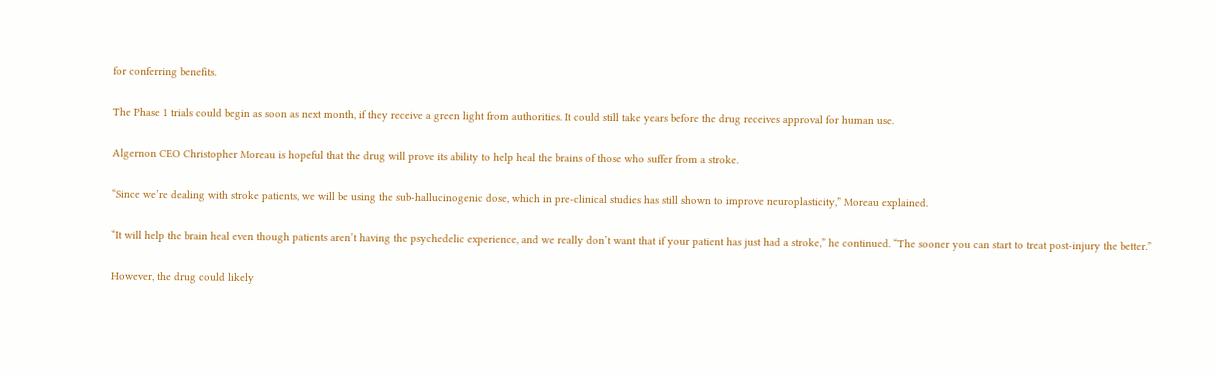for conferring benefits.

The Phase 1 trials could begin as soon as next month, if they receive a green light from authorities. It could still take years before the drug receives approval for human use.

Algernon CEO Christopher Moreau is hopeful that the drug will prove its ability to help heal the brains of those who suffer from a stroke.

“Since we’re dealing with stroke patients, we will be using the sub-hallucinogenic dose, which in pre-clinical studies has still shown to improve neuroplasticity,” Moreau explained.

“It will help the brain heal even though patients aren’t having the psychedelic experience, and we really don’t want that if your patient has just had a stroke,” he continued. “The sooner you can start to treat post-injury the better.”

However, the drug could likely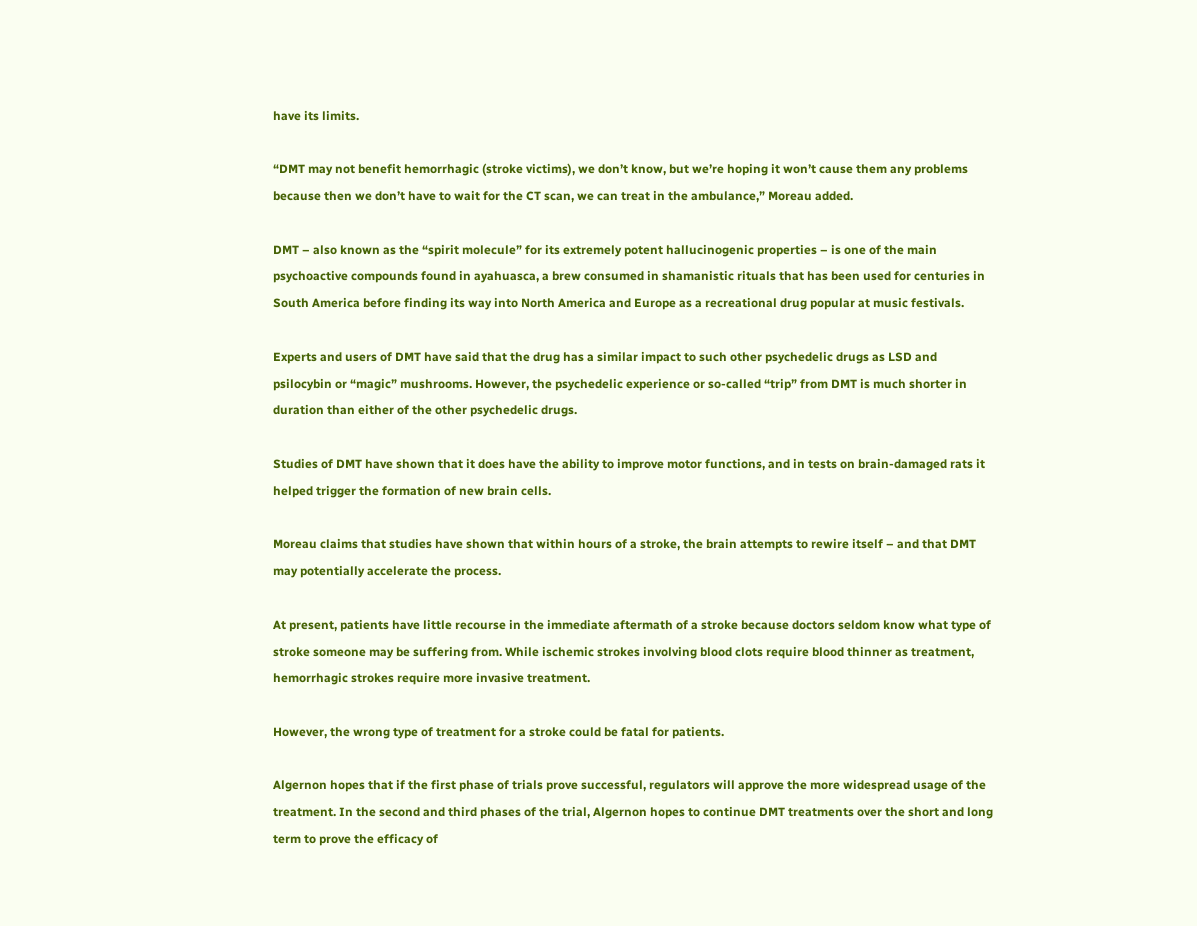have its limits.

“DMT may not benefit hemorrhagic (stroke victims), we don’t know, but we’re hoping it won’t cause them any problems because then we don’t have to wait for the CT scan, we can treat in the ambulance,” Moreau added.

DMT – also known as the “spirit molecule” for its extremely potent hallucinogenic properties – is one of the main psychoactive compounds found in ayahuasca, a brew consumed in shamanistic rituals that has been used for centuries in South America before finding its way into North America and Europe as a recreational drug popular at music festivals.

Experts and users of DMT have said that the drug has a similar impact to such other psychedelic drugs as LSD and psilocybin or “magic” mushrooms. However, the psychedelic experience or so-called “trip” from DMT is much shorter in duration than either of the other psychedelic drugs.

Studies of DMT have shown that it does have the ability to improve motor functions, and in tests on brain-damaged rats it helped trigger the formation of new brain cells.

Moreau claims that studies have shown that within hours of a stroke, the brain attempts to rewire itself – and that DMT may potentially accelerate the process.

At present, patients have little recourse in the immediate aftermath of a stroke because doctors seldom know what type of stroke someone may be suffering from. While ischemic strokes involving blood clots require blood thinner as treatment, hemorrhagic strokes require more invasive treatment.

However, the wrong type of treatment for a stroke could be fatal for patients.

Algernon hopes that if the first phase of trials prove successful, regulators will approve the more widespread usage of the treatment. In the second and third phases of the trial, Algernon hopes to continue DMT treatments over the short and long term to prove the efficacy of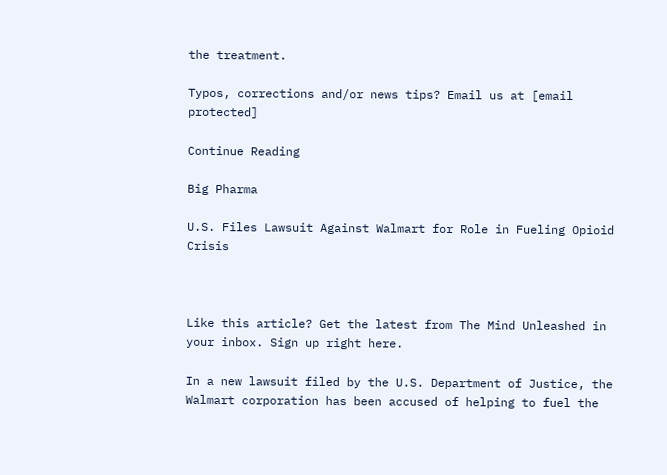the treatment.

Typos, corrections and/or news tips? Email us at [email protected]

Continue Reading

Big Pharma

U.S. Files Lawsuit Against Walmart for Role in Fueling Opioid Crisis



Like this article? Get the latest from The Mind Unleashed in your inbox. Sign up right here.

In a new lawsuit filed by the U.S. Department of Justice, the Walmart corporation has been accused of helping to fuel the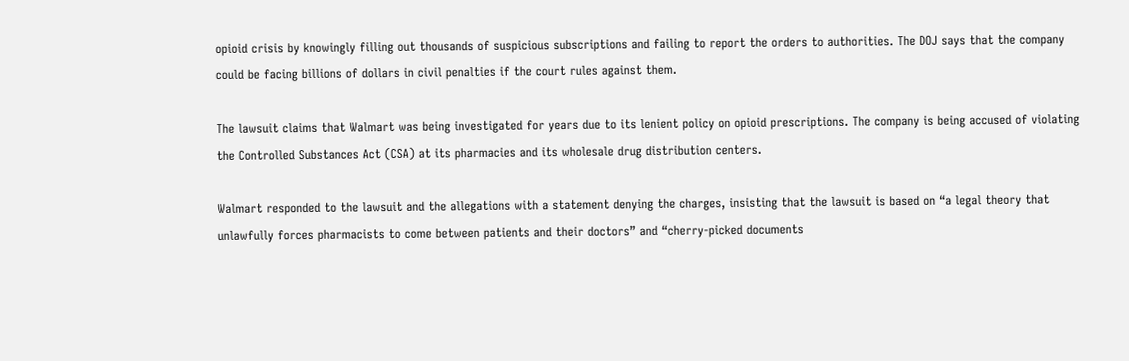opioid crisis by knowingly filling out thousands of suspicious subscriptions and failing to report the orders to authorities. The DOJ says that the company could be facing billions of dollars in civil penalties if the court rules against them.

The lawsuit claims that Walmart was being investigated for years due to its lenient policy on opioid prescriptions. The company is being accused of violating the Controlled Substances Act (CSA) at its pharmacies and its wholesale drug distribution centers.

Walmart responded to the lawsuit and the allegations with a statement denying the charges, insisting that the lawsuit is based on “a legal theory that unlawfully forces pharmacists to come between patients and their doctors” and “cherry-picked documents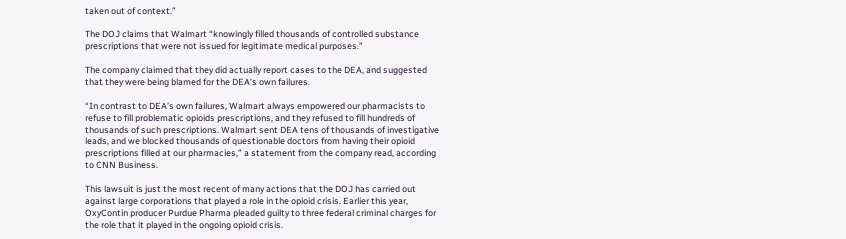taken out of context.”

The DOJ claims that Walmart “knowingly filled thousands of controlled substance prescriptions that were not issued for legitimate medical purposes.”

The company claimed that they did actually report cases to the DEA, and suggested that they were being blamed for the DEA’s own failures.

“In contrast to DEA’s own failures, Walmart always empowered our pharmacists to refuse to fill problematic opioids prescriptions, and they refused to fill hundreds of thousands of such prescriptions. Walmart sent DEA tens of thousands of investigative leads, and we blocked thousands of questionable doctors from having their opioid prescriptions filled at our pharmacies,” a statement from the company read, according to CNN Business.

This lawsuit is just the most recent of many actions that the DOJ has carried out against large corporations that played a role in the opioid crisis. Earlier this year, OxyContin producer Purdue Pharma pleaded guilty to three federal criminal charges for the role that it played in the ongoing opioid crisis.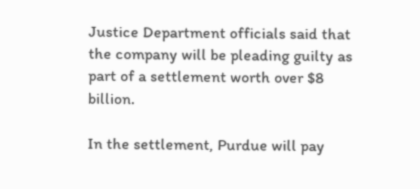Justice Department officials said that the company will be pleading guilty as part of a settlement worth over $8 billion.

In the settlement, Purdue will pay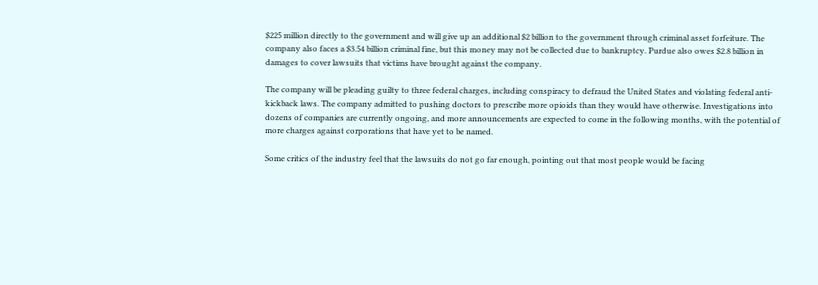$225 million directly to the government and will give up an additional $2 billion to the government through criminal asset forfeiture. The company also faces a $3.54 billion criminal fine, but this money may not be collected due to bankruptcy. Purdue also owes $2.8 billion in damages to cover lawsuits that victims have brought against the company.

The company will be pleading guilty to three federal charges, including conspiracy to defraud the United States and violating federal anti-kickback laws. The company admitted to pushing doctors to prescribe more opioids than they would have otherwise. Investigations into dozens of companies are currently ongoing, and more announcements are expected to come in the following months, with the potential of more charges against corporations that have yet to be named.

Some critics of the industry feel that the lawsuits do not go far enough, pointing out that most people would be facing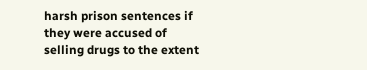harsh prison sentences if they were accused of selling drugs to the extent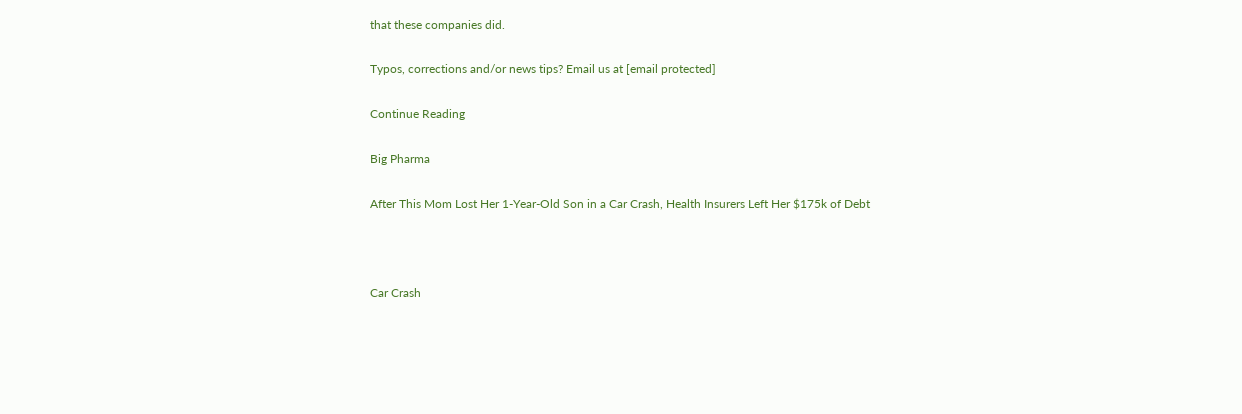that these companies did.

Typos, corrections and/or news tips? Email us at [email protected]

Continue Reading

Big Pharma

After This Mom Lost Her 1-Year-Old Son in a Car Crash, Health Insurers Left Her $175k of Debt



Car Crash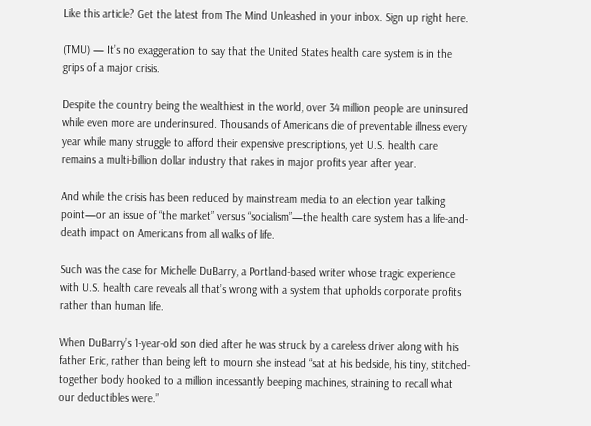Like this article? Get the latest from The Mind Unleashed in your inbox. Sign up right here.

(TMU) — It’s no exaggeration to say that the United States health care system is in the grips of a major crisis.

Despite the country being the wealthiest in the world, over 34 million people are uninsured while even more are underinsured. Thousands of Americans die of preventable illness every year while many struggle to afford their expensive prescriptions, yet U.S. health care remains a multi-billion dollar industry that rakes in major profits year after year.

And while the crisis has been reduced by mainstream media to an election year talking point—or an issue of “the market” versus “socialism”—the health care system has a life-and-death impact on Americans from all walks of life.

Such was the case for Michelle DuBarry, a Portland-based writer whose tragic experience with U.S. health care reveals all that’s wrong with a system that upholds corporate profits rather than human life.

When DuBarry’s 1-year-old son died after he was struck by a careless driver along with his father Eric, rather than being left to mourn she instead “sat at his bedside, his tiny, stitched-together body hooked to a million incessantly beeping machines, straining to recall what our deductibles were.”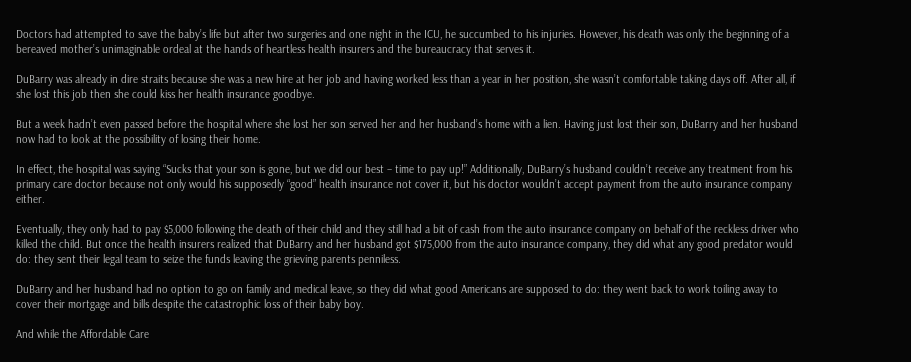Doctors had attempted to save the baby’s life but after two surgeries and one night in the ICU, he succumbed to his injuries. However, his death was only the beginning of a bereaved mother’s unimaginable ordeal at the hands of heartless health insurers and the bureaucracy that serves it.

DuBarry was already in dire straits because she was a new hire at her job and having worked less than a year in her position, she wasn’t comfortable taking days off. After all, if she lost this job then she could kiss her health insurance goodbye.

But a week hadn’t even passed before the hospital where she lost her son served her and her husband’s home with a lien. Having just lost their son, DuBarry and her husband now had to look at the possibility of losing their home.

In effect, the hospital was saying “Sucks that your son is gone, but we did our best – time to pay up!” Additionally, DuBarry’s husband couldn’t receive any treatment from his primary care doctor because not only would his supposedly “good” health insurance not cover it, but his doctor wouldn’t accept payment from the auto insurance company either.

Eventually, they only had to pay $5,000 following the death of their child and they still had a bit of cash from the auto insurance company on behalf of the reckless driver who killed the child. But once the health insurers realized that DuBarry and her husband got $175,000 from the auto insurance company, they did what any good predator would do: they sent their legal team to seize the funds leaving the grieving parents penniless.

DuBarry and her husband had no option to go on family and medical leave, so they did what good Americans are supposed to do: they went back to work toiling away to cover their mortgage and bills despite the catastrophic loss of their baby boy.

And while the Affordable Care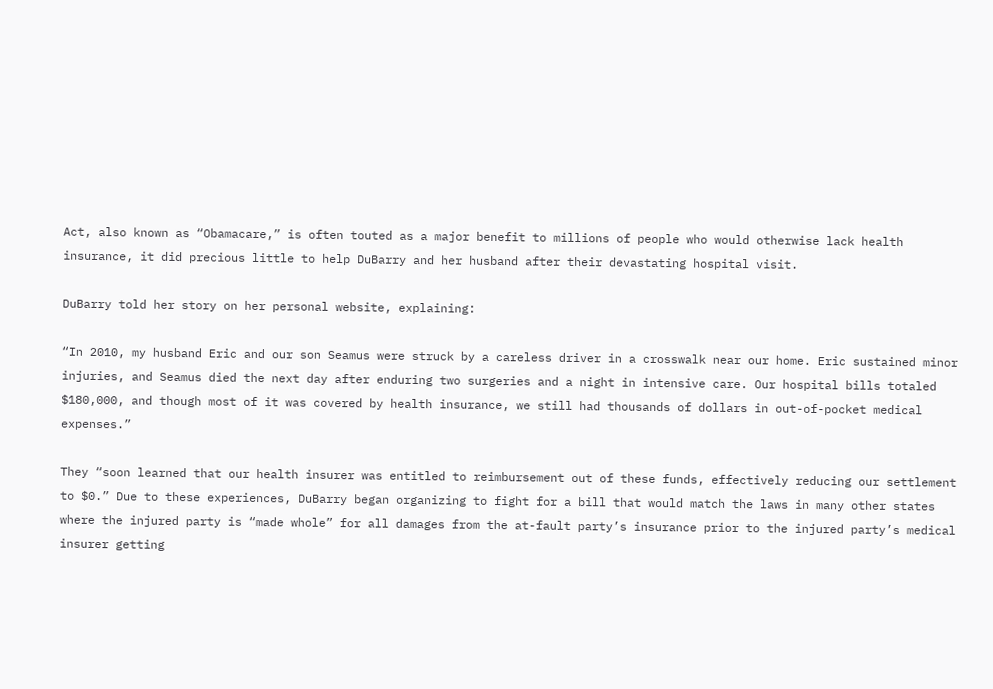Act, also known as “Obamacare,” is often touted as a major benefit to millions of people who would otherwise lack health insurance, it did precious little to help DuBarry and her husband after their devastating hospital visit.

DuBarry told her story on her personal website, explaining:

“In 2010, my husband Eric and our son Seamus were struck by a careless driver in a crosswalk near our home. Eric sustained minor injuries, and Seamus died the next day after enduring two surgeries and a night in intensive care. Our hospital bills totaled $180,000, and though most of it was covered by health insurance, we still had thousands of dollars in out-of-pocket medical expenses.”

They “soon learned that our health insurer was entitled to reimbursement out of these funds, effectively reducing our settlement to $0.” Due to these experiences, DuBarry began organizing to fight for a bill that would match the laws in many other states where the injured party is “made whole” for all damages from the at-fault party’s insurance prior to the injured party’s medical insurer getting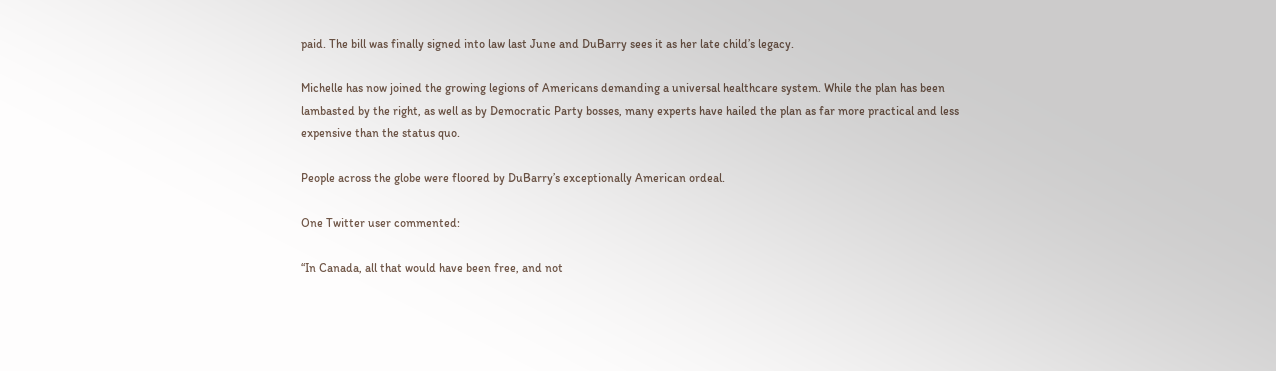paid. The bill was finally signed into law last June and DuBarry sees it as her late child’s legacy.

Michelle has now joined the growing legions of Americans demanding a universal healthcare system. While the plan has been lambasted by the right, as well as by Democratic Party bosses, many experts have hailed the plan as far more practical and less expensive than the status quo.

People across the globe were floored by DuBarry’s exceptionally American ordeal.

One Twitter user commented:

“In Canada, all that would have been free, and not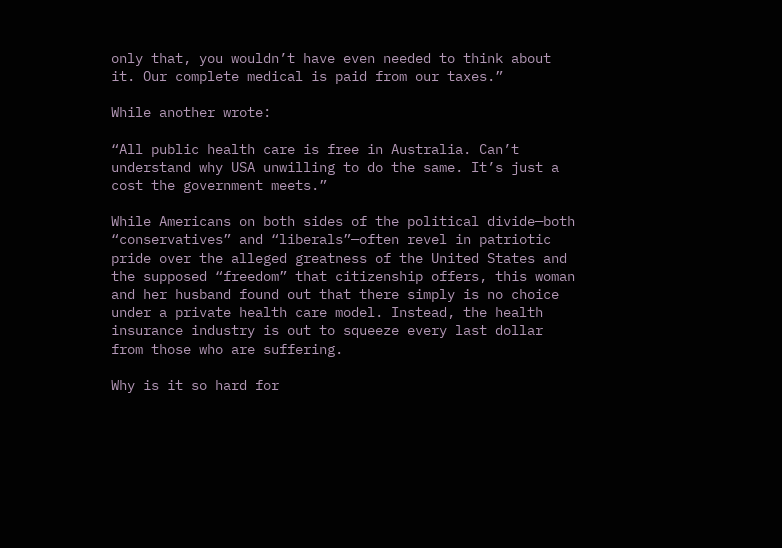only that, you wouldn’t have even needed to think about it. Our complete medical is paid from our taxes.”

While another wrote:

“All public health care is free in Australia. Can’t understand why USA unwilling to do the same. It’s just a cost the government meets.”

While Americans on both sides of the political divide—both “conservatives” and “liberals”—often revel in patriotic pride over the alleged greatness of the United States and the supposed “freedom” that citizenship offers, this woman and her husband found out that there simply is no choice under a private health care model. Instead, the health insurance industry is out to squeeze every last dollar from those who are suffering.

Why is it so hard for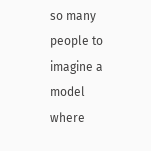so many people to imagine a model where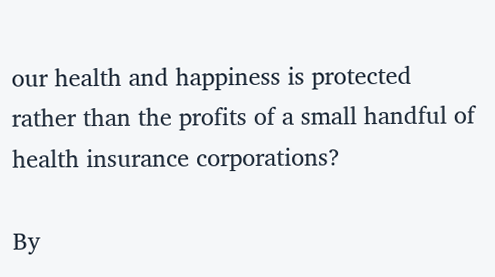our health and happiness is protected rather than the profits of a small handful of health insurance corporations?

By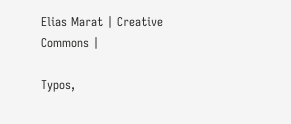Elias Marat | Creative Commons |

Typos,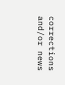corrections and/or news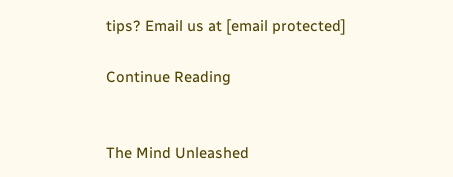tips? Email us at [email protected]

Continue Reading


The Mind Unleashed